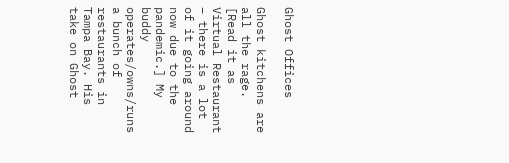Ghost Offices

Ghost kitchens are all the rage. [Read it as Virtual Restaurant – there is a lot of it going around now due to the pandemic.] My buddy operates/owns/runs a bunch of restaurants in Tampa Bay. His take on Ghost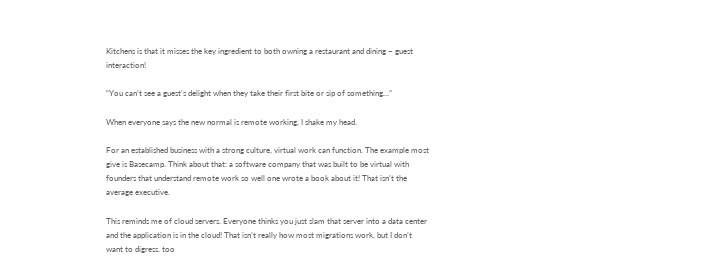Kitchens is that it misses the key ingredient to both owning a restaurant and dining – guest interaction!

“You can’t see a guest’s delight when they take their first bite or sip of something…”

When everyone says the new normal is remote working, I shake my head.

For an established business with a strong culture, virtual work can function. The example most give is Basecamp. Think about that: a software company that was built to be virtual with founders that understand remote work so well one wrote a book about it! That isn’t the average executive.

This reminds me of cloud servers. Everyone thinks you just slam that server into a data center and the application is in the cloud! That isn’t really how most migrations work, but I don’t want to digress. too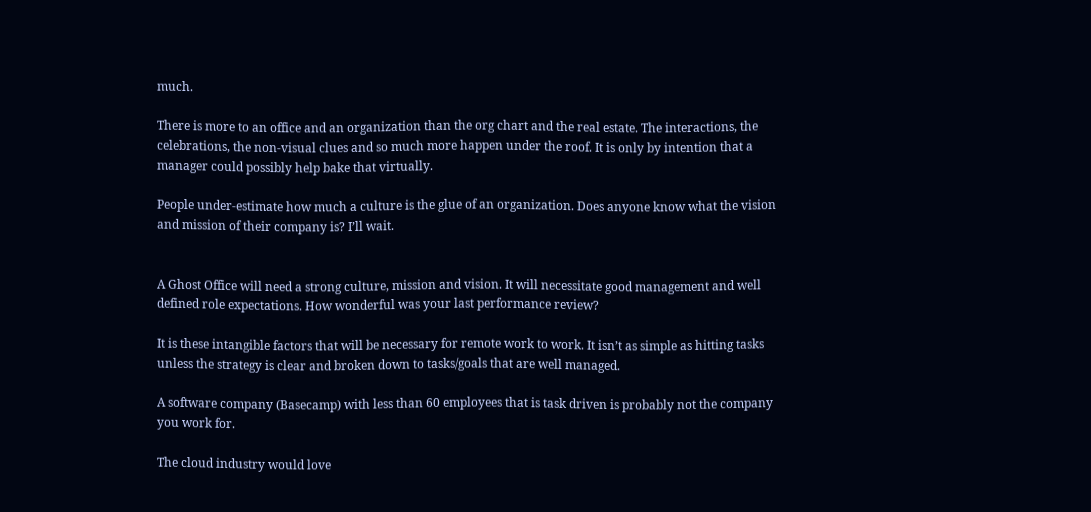much.

There is more to an office and an organization than the org chart and the real estate. The interactions, the celebrations, the non-visual clues and so much more happen under the roof. It is only by intention that a manager could possibly help bake that virtually.

People under-estimate how much a culture is the glue of an organization. Does anyone know what the vision and mission of their company is? I’ll wait.


A Ghost Office will need a strong culture, mission and vision. It will necessitate good management and well defined role expectations. How wonderful was your last performance review?

It is these intangible factors that will be necessary for remote work to work. It isn’t as simple as hitting tasks unless the strategy is clear and broken down to tasks/goals that are well managed.

A software company (Basecamp) with less than 60 employees that is task driven is probably not the company you work for.

The cloud industry would love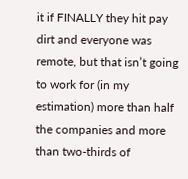it if FINALLY they hit pay dirt and everyone was remote, but that isn’t going to work for (in my estimation) more than half the companies and more than two-thirds of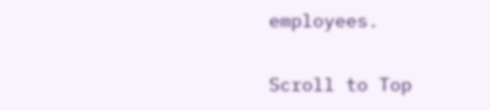employees.

Scroll to Top